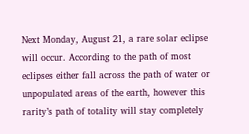Next Monday, August 21, a rare solar eclipse will occur. According to the path of most eclipses either fall across the path of water or unpopulated areas of the earth, however this rarity’s path of totality will stay completely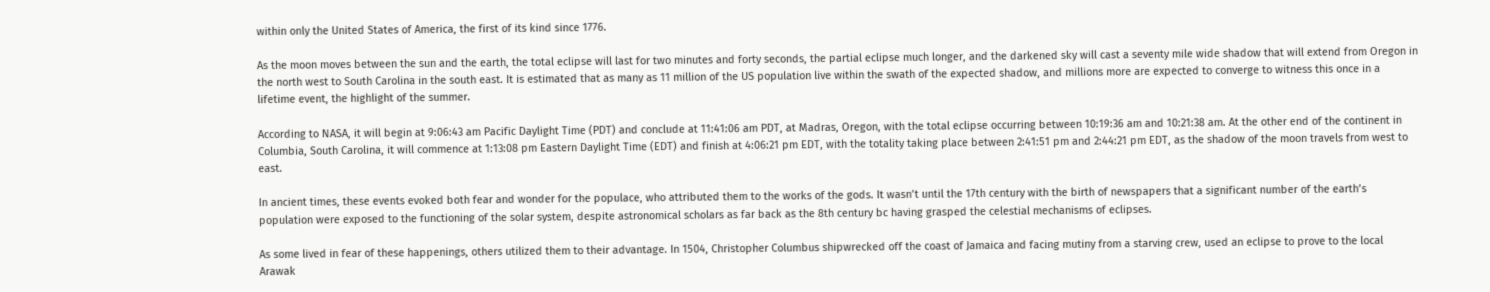within only the United States of America, the first of its kind since 1776.

As the moon moves between the sun and the earth, the total eclipse will last for two minutes and forty seconds, the partial eclipse much longer, and the darkened sky will cast a seventy mile wide shadow that will extend from Oregon in the north west to South Carolina in the south east. It is estimated that as many as 11 million of the US population live within the swath of the expected shadow, and millions more are expected to converge to witness this once in a lifetime event, the highlight of the summer.

According to NASA, it will begin at 9:06:43 am Pacific Daylight Time (PDT) and conclude at 11:41:06 am PDT, at Madras, Oregon, with the total eclipse occurring between 10:19:36 am and 10:21:38 am. At the other end of the continent in Columbia, South Carolina, it will commence at 1:13:08 pm Eastern Daylight Time (EDT) and finish at 4:06:21 pm EDT, with the totality taking place between 2:41:51 pm and 2:44:21 pm EDT, as the shadow of the moon travels from west to east.

In ancient times, these events evoked both fear and wonder for the populace, who attributed them to the works of the gods. It wasn’t until the 17th century with the birth of newspapers that a significant number of the earth’s population were exposed to the functioning of the solar system, despite astronomical scholars as far back as the 8th century bc having grasped the celestial mechanisms of eclipses.

As some lived in fear of these happenings, others utilized them to their advantage. In 1504, Christopher Columbus shipwrecked off the coast of Jamaica and facing mutiny from a starving crew, used an eclipse to prove to the local Arawak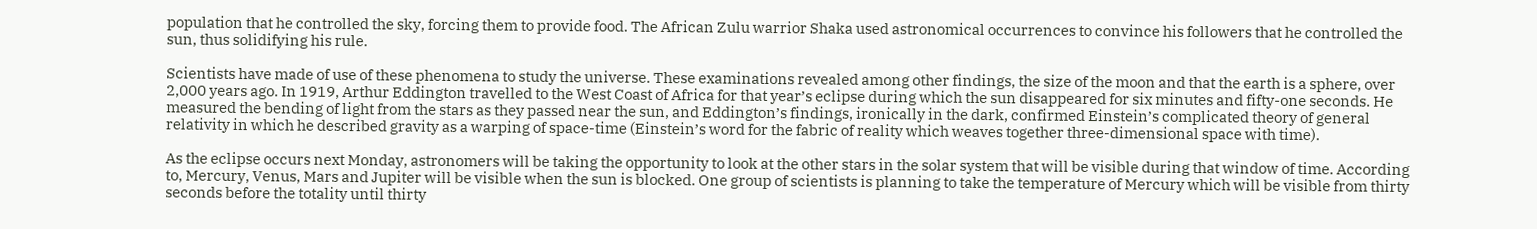population that he controlled the sky, forcing them to provide food. The African Zulu warrior Shaka used astronomical occurrences to convince his followers that he controlled the sun, thus solidifying his rule.

Scientists have made of use of these phenomena to study the universe. These examinations revealed among other findings, the size of the moon and that the earth is a sphere, over 2,000 years ago. In 1919, Arthur Eddington travelled to the West Coast of Africa for that year’s eclipse during which the sun disappeared for six minutes and fifty-one seconds. He measured the bending of light from the stars as they passed near the sun, and Eddington’s findings, ironically in the dark, confirmed Einstein’s complicated theory of general relativity in which he described gravity as a warping of space-time (Einstein’s word for the fabric of reality which weaves together three-dimensional space with time).

As the eclipse occurs next Monday, astronomers will be taking the opportunity to look at the other stars in the solar system that will be visible during that window of time. According to, Mercury, Venus, Mars and Jupiter will be visible when the sun is blocked. One group of scientists is planning to take the temperature of Mercury which will be visible from thirty seconds before the totality until thirty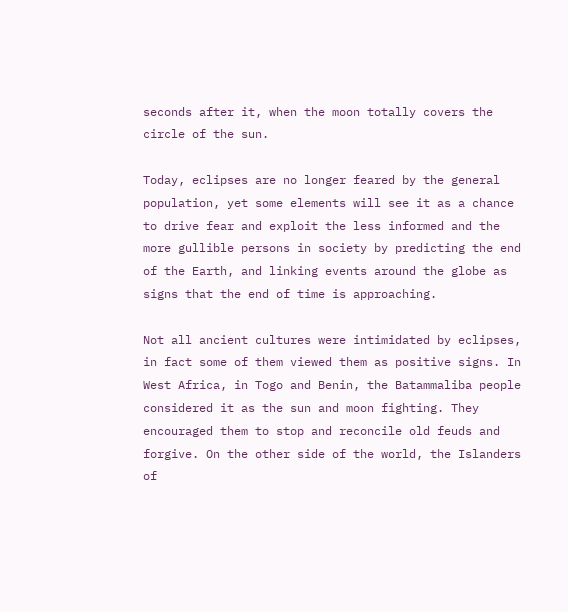seconds after it, when the moon totally covers the circle of the sun.

Today, eclipses are no longer feared by the general population, yet some elements will see it as a chance to drive fear and exploit the less informed and the more gullible persons in society by predicting the end of the Earth, and linking events around the globe as signs that the end of time is approaching.

Not all ancient cultures were intimidated by eclipses, in fact some of them viewed them as positive signs. In West Africa, in Togo and Benin, the Batammaliba people considered it as the sun and moon fighting. They encouraged them to stop and reconcile old feuds and forgive. On the other side of the world, the Islanders of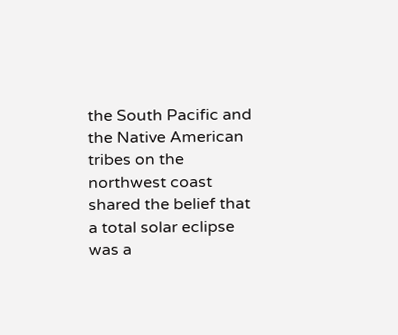the South Pacific and the Native American tribes on the northwest coast shared the belief that a total solar eclipse was a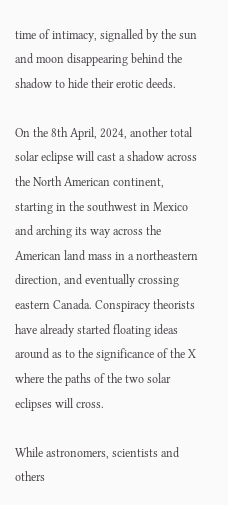time of intimacy, signalled by the sun and moon disappearing behind the shadow to hide their erotic deeds.

On the 8th April, 2024, another total solar eclipse will cast a shadow across the North American continent, starting in the southwest in Mexico and arching its way across the American land mass in a northeastern direction, and eventually crossing eastern Canada. Conspiracy theorists have already started floating ideas around as to the significance of the X where the paths of the two solar eclipses will cross.

While astronomers, scientists and others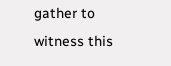gather to witness this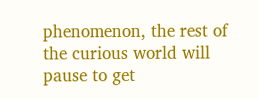phenomenon, the rest of the curious world will pause to get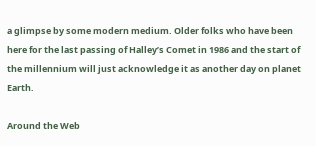a glimpse by some modern medium. Older folks who have been here for the last passing of Halley’s Comet in 1986 and the start of the millennium will just acknowledge it as another day on planet Earth.

Around the Web